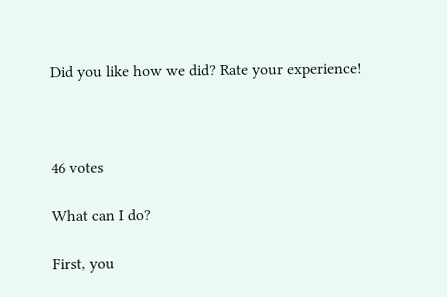Did you like how we did? Rate your experience!



46 votes

What can I do?

First, you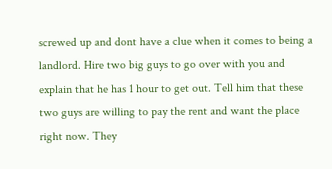screwed up and dont have a clue when it comes to being a landlord. Hire two big guys to go over with you and explain that he has 1 hour to get out. Tell him that these two guys are willing to pay the rent and want the place right now. They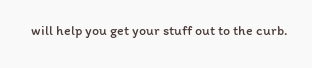will help you get your stuff out to the curb.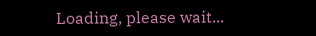Loading, please wait...